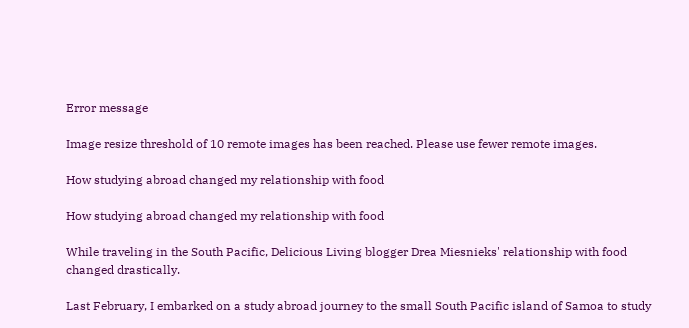Error message

Image resize threshold of 10 remote images has been reached. Please use fewer remote images.

How studying abroad changed my relationship with food

How studying abroad changed my relationship with food

While traveling in the South Pacific, Delicious Living blogger Drea Miesnieks' relationship with food changed drastically.

Last February, I embarked on a study abroad journey to the small South Pacific island of Samoa to study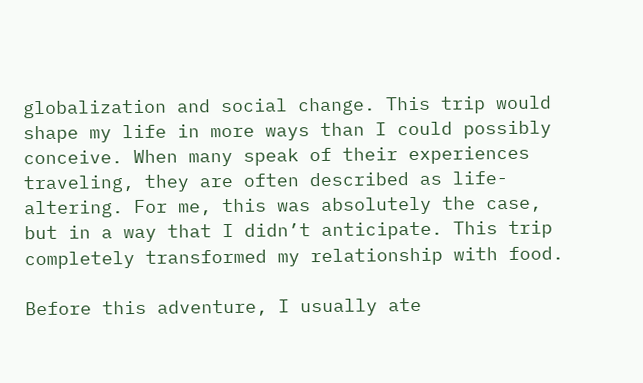globalization and social change. This trip would shape my life in more ways than I could possibly conceive. When many speak of their experiences traveling, they are often described as life-altering. For me, this was absolutely the case, but in a way that I didn’t anticipate. This trip completely transformed my relationship with food.

Before this adventure, I usually ate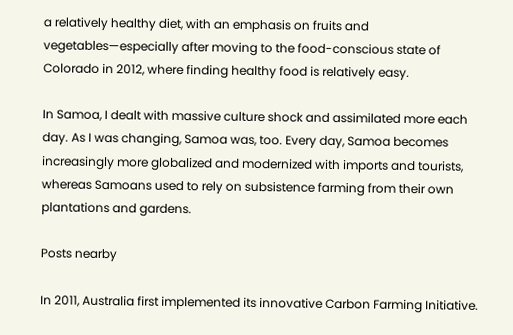a relatively healthy diet, with an emphasis on fruits and vegetables—especially after moving to the food-conscious state of Colorado in 2012, where finding healthy food is relatively easy.

In Samoa, I dealt with massive culture shock and assimilated more each day. As I was changing, Samoa was, too. Every day, Samoa becomes increasingly more globalized and modernized with imports and tourists, whereas Samoans used to rely on subsistence farming from their own plantations and gardens.

Posts nearby

In 2011, Australia first implemented its innovative Carbon Farming Initiative.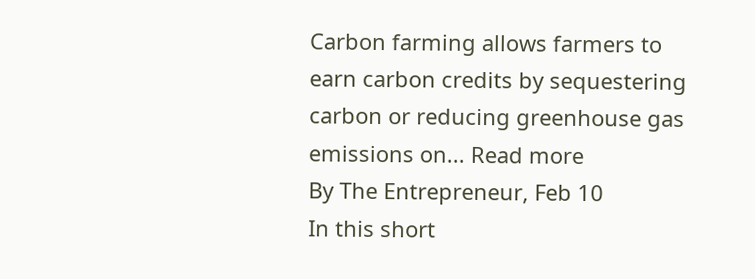Carbon farming allows farmers to earn carbon credits by sequestering carbon or reducing greenhouse gas emissions on... Read more
By The Entrepreneur, Feb 10
In this short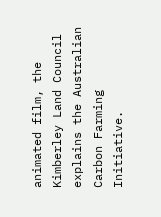animated film, the Kimberley Land Council explains the Australian Carbon Farming Initiative.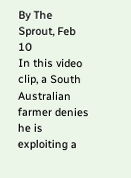By The Sprout, Feb 10
In this video clip, a South Australian farmer denies he is exploiting a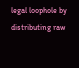legal loophole by distributing raw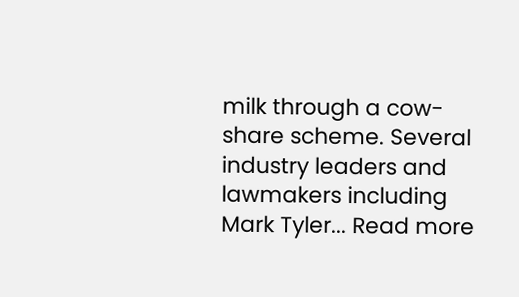milk through a cow-share scheme. Several industry leaders and lawmakers including Mark Tyler... Read more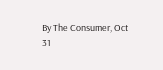By The Consumer, Oct 31